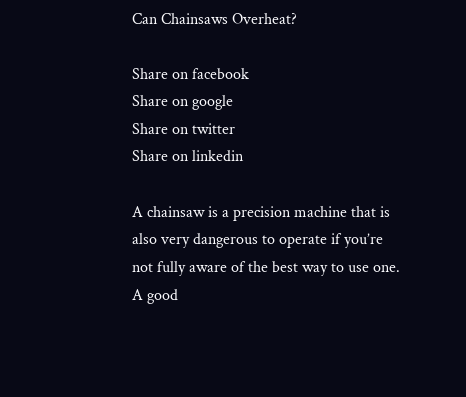Can Chainsaws Overheat?

Share on facebook
Share on google
Share on twitter
Share on linkedin

A chainsaw is a precision machine that is also very dangerous to operate if you’re not fully aware of the best way to use one. A good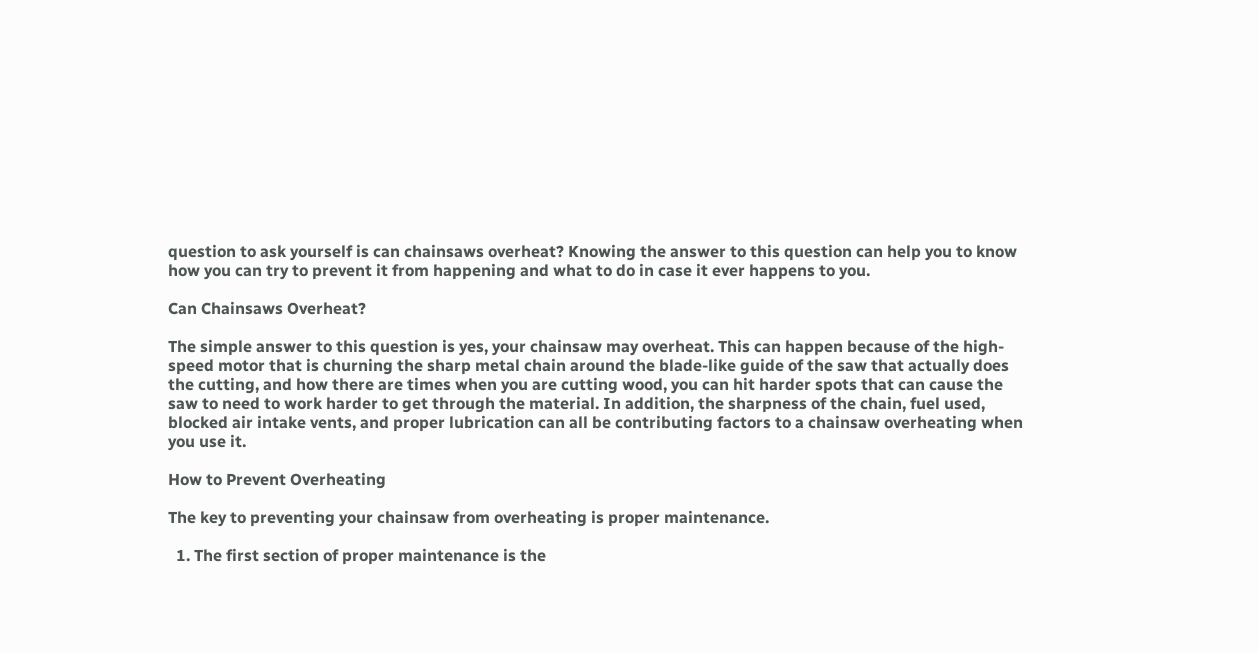question to ask yourself is can chainsaws overheat? Knowing the answer to this question can help you to know how you can try to prevent it from happening and what to do in case it ever happens to you.

Can Chainsaws Overheat?

The simple answer to this question is yes, your chainsaw may overheat. This can happen because of the high-speed motor that is churning the sharp metal chain around the blade-like guide of the saw that actually does the cutting, and how there are times when you are cutting wood, you can hit harder spots that can cause the saw to need to work harder to get through the material. In addition, the sharpness of the chain, fuel used, blocked air intake vents, and proper lubrication can all be contributing factors to a chainsaw overheating when you use it.

How to Prevent Overheating

The key to preventing your chainsaw from overheating is proper maintenance.

  1. The first section of proper maintenance is the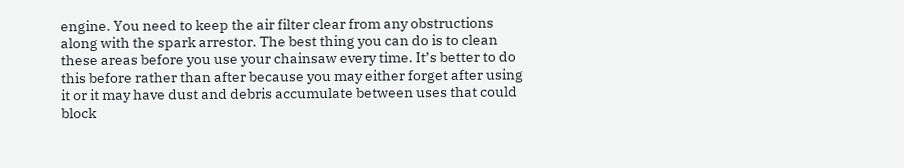engine. You need to keep the air filter clear from any obstructions along with the spark arrestor. The best thing you can do is to clean these areas before you use your chainsaw every time. It’s better to do this before rather than after because you may either forget after using it or it may have dust and debris accumulate between uses that could block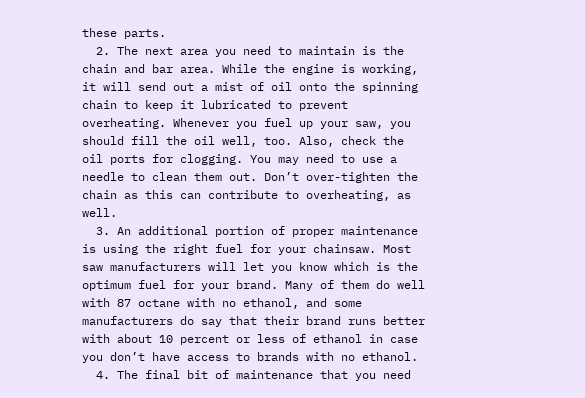these parts.
  2. The next area you need to maintain is the chain and bar area. While the engine is working, it will send out a mist of oil onto the spinning chain to keep it lubricated to prevent overheating. Whenever you fuel up your saw, you should fill the oil well, too. Also, check the oil ports for clogging. You may need to use a needle to clean them out. Don’t over-tighten the chain as this can contribute to overheating, as well.
  3. An additional portion of proper maintenance is using the right fuel for your chainsaw. Most saw manufacturers will let you know which is the optimum fuel for your brand. Many of them do well with 87 octane with no ethanol, and some manufacturers do say that their brand runs better with about 10 percent or less of ethanol in case you don’t have access to brands with no ethanol.
  4. The final bit of maintenance that you need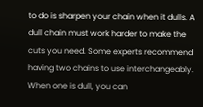to do is sharpen your chain when it dulls. A dull chain must work harder to make the cuts you need. Some experts recommend having two chains to use interchangeably. When one is dull, you can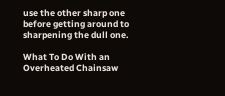use the other sharp one before getting around to sharpening the dull one.

What To Do With an Overheated Chainsaw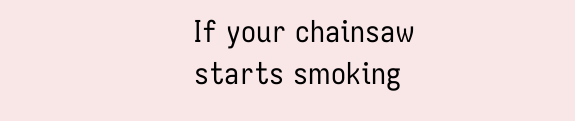If your chainsaw starts smoking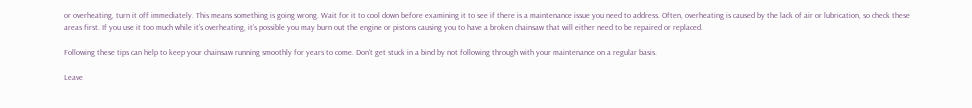or overheating, turn it off immediately. This means something is going wrong. Wait for it to cool down before examining it to see if there is a maintenance issue you need to address. Often, overheating is caused by the lack of air or lubrication, so check these areas first. If you use it too much while it’s overheating, it’s possible you may burn out the engine or pistons causing you to have a broken chainsaw that will either need to be repaired or replaced.

Following these tips can help to keep your chainsaw running smoothly for years to come. Don’t get stuck in a bind by not following through with your maintenance on a regular basis.

Leave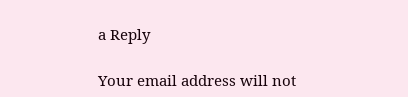a Reply

Your email address will not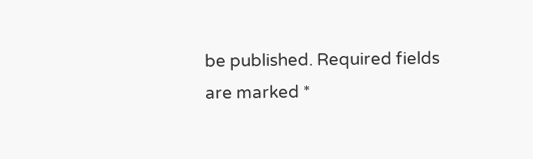be published. Required fields are marked *